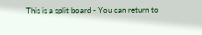This is a split board - You can return to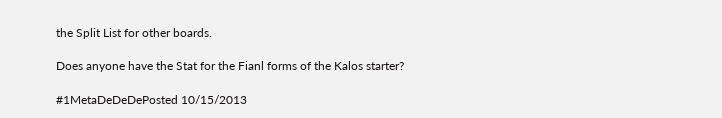the Split List for other boards.

Does anyone have the Stat for the Fianl forms of the Kalos starter?

#1MetaDeDeDePosted 10/15/2013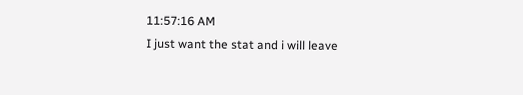11:57:16 AM
I just want the stat and i will leave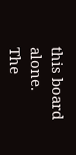this board alone.
The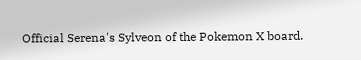Official Serena's Sylveon of the Pokemon X board.